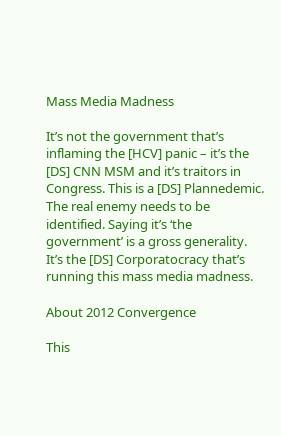Mass Media Madness

It’s not the government that’s inflaming the [HCV] panic – it’s the [DS] CNN MSM and it’s traitors in Congress. This is a [DS] Plannedemic. The real enemy needs to be identified. Saying it’s ‘the government’ is a gross generality. It’s the [DS] Corporatocracy that’s running this mass media madness.

About 2012 Convergence

This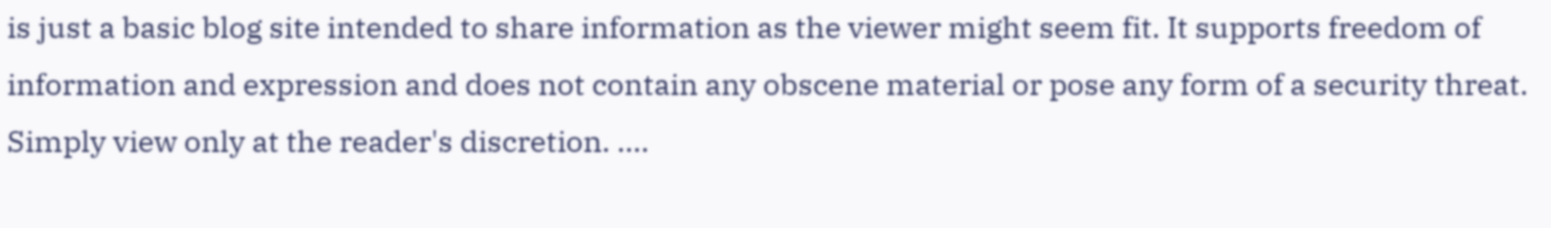is just a basic blog site intended to share information as the viewer might seem fit. It supports freedom of information and expression and does not contain any obscene material or pose any form of a security threat. Simply view only at the reader's discretion. ....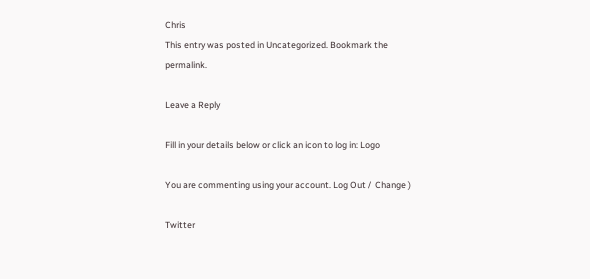Chris
This entry was posted in Uncategorized. Bookmark the permalink.

Leave a Reply

Fill in your details below or click an icon to log in: Logo

You are commenting using your account. Log Out /  Change )

Twitter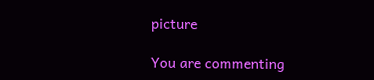picture

You are commenting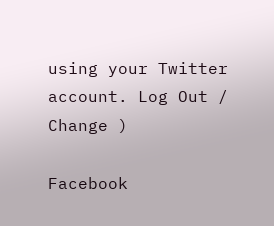using your Twitter account. Log Out /  Change )

Facebook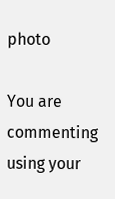photo

You are commenting using your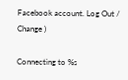Facebook account. Log Out /  Change )

Connecting to %s